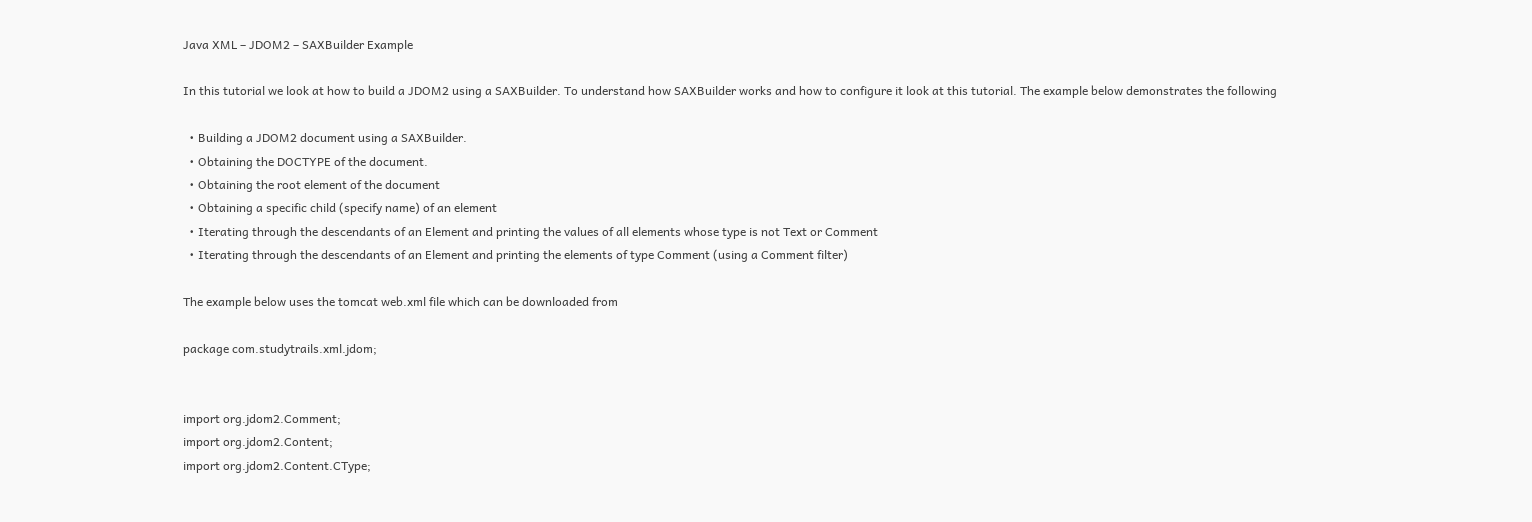Java XML – JDOM2 – SAXBuilder Example

In this tutorial we look at how to build a JDOM2 using a SAXBuilder. To understand how SAXBuilder works and how to configure it look at this tutorial. The example below demonstrates the following

  • Building a JDOM2 document using a SAXBuilder.
  • Obtaining the DOCTYPE of the document.
  • Obtaining the root element of the document
  • Obtaining a specific child (specify name) of an element
  • Iterating through the descendants of an Element and printing the values of all elements whose type is not Text or Comment
  • Iterating through the descendants of an Element and printing the elements of type Comment (using a Comment filter)

The example below uses the tomcat web.xml file which can be downloaded from

package com.studytrails.xml.jdom;


import org.jdom2.Comment;
import org.jdom2.Content;
import org.jdom2.Content.CType;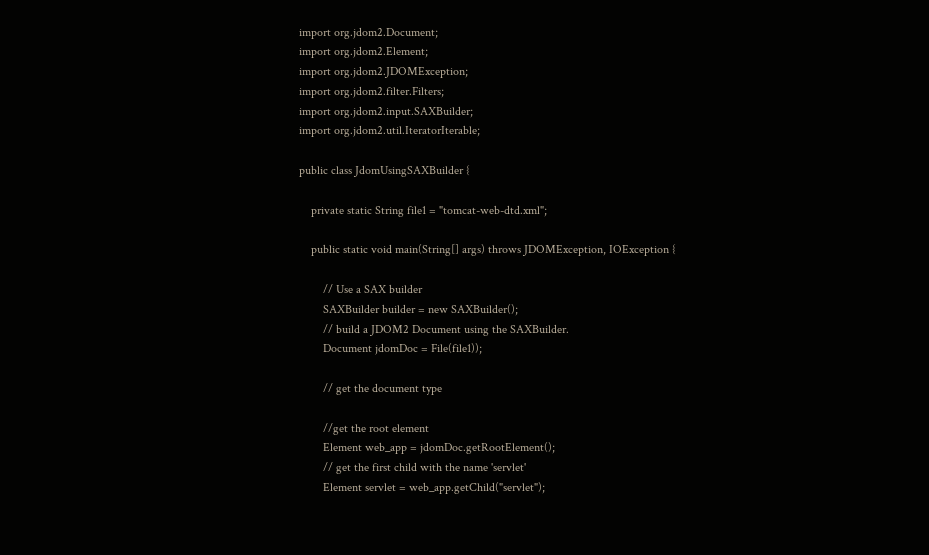import org.jdom2.Document;
import org.jdom2.Element;
import org.jdom2.JDOMException;
import org.jdom2.filter.Filters;
import org.jdom2.input.SAXBuilder;
import org.jdom2.util.IteratorIterable;

public class JdomUsingSAXBuilder {

    private static String file1 = "tomcat-web-dtd.xml";

    public static void main(String[] args) throws JDOMException, IOException {

        // Use a SAX builder
        SAXBuilder builder = new SAXBuilder();
        // build a JDOM2 Document using the SAXBuilder.
        Document jdomDoc = File(file1));

        // get the document type

        //get the root element
        Element web_app = jdomDoc.getRootElement();
        // get the first child with the name 'servlet'
        Element servlet = web_app.getChild("servlet");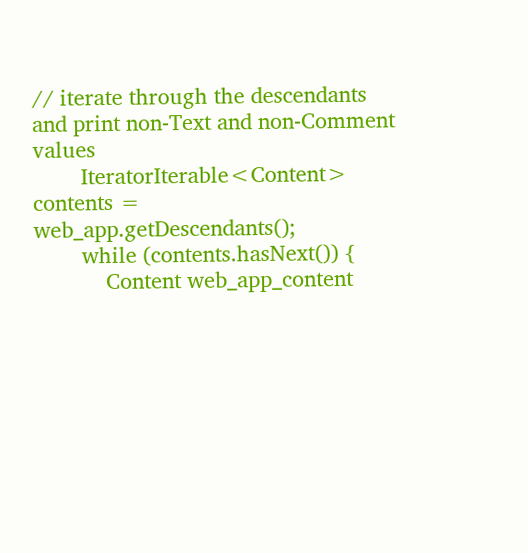// iterate through the descendants and print non-Text and non-Comment values
        IteratorIterable<Content> contents = web_app.getDescendants();
        while (contents.hasNext()) {
            Content web_app_content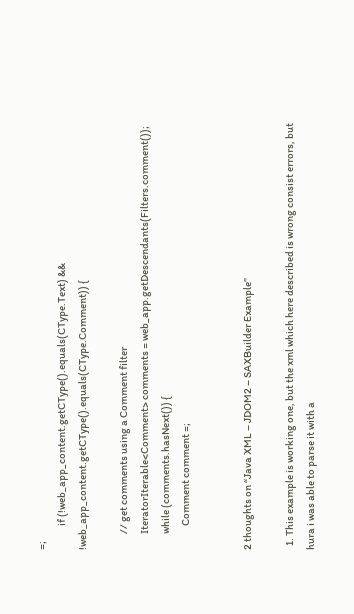=;
            if (!web_app_content.getCType().equals(CType.Text) && !web_app_content.getCType().equals(CType.Comment)) {

        // get comments using a Comment filter
        IteratorIterable<Comment> comments = web_app.getDescendants(Filters.comment());
        while (comments.hasNext()) {
            Comment comment =;


2 thoughts on “Java XML – JDOM2 – SAXBuilder Example”

  1. This example is working one, but the xml which here described is wrong consist errors, but hura i was able to parse it with a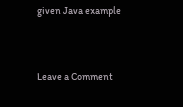given Java example


Leave a Comment